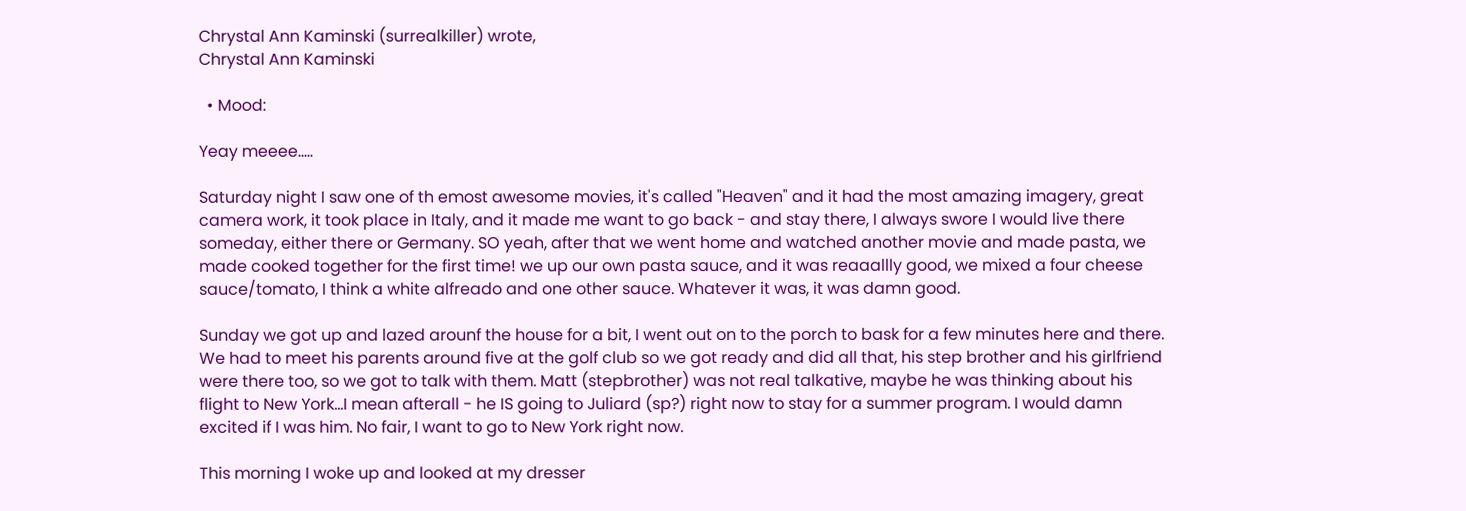Chrystal Ann Kaminski (surrealkiller) wrote,
Chrystal Ann Kaminski

  • Mood:

Yeay meeee.....

Saturday night I saw one of th emost awesome movies, it's called "Heaven" and it had the most amazing imagery, great camera work, it took place in Italy, and it made me want to go back - and stay there, I always swore I would live there someday, either there or Germany. SO yeah, after that we went home and watched another movie and made pasta, we made cooked together for the first time! we up our own pasta sauce, and it was reaaallly good, we mixed a four cheese sauce/tomato, I think a white alfreado and one other sauce. Whatever it was, it was damn good.

Sunday we got up and lazed arounf the house for a bit, I went out on to the porch to bask for a few minutes here and there. We had to meet his parents around five at the golf club so we got ready and did all that, his step brother and his girlfriend were there too, so we got to talk with them. Matt (stepbrother) was not real talkative, maybe he was thinking about his flight to New York...I mean afterall - he IS going to Juliard (sp?) right now to stay for a summer program. I would damn excited if I was him. No fair, I want to go to New York right now.

This morning I woke up and looked at my dresser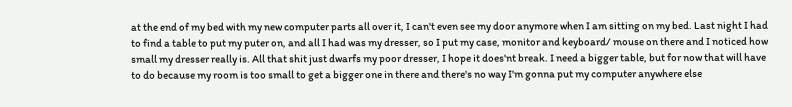at the end of my bed with my new computer parts all over it, I can't even see my door anymore when I am sitting on my bed. Last night I had to find a table to put my puter on, and all I had was my dresser, so I put my case, monitor and keyboard/ mouse on there and I noticed how small my dresser really is. All that shit just dwarfs my poor dresser, I hope it does'nt break. I need a bigger table, but for now that will have to do because my room is too small to get a bigger one in there and there's no way I'm gonna put my computer anywhere else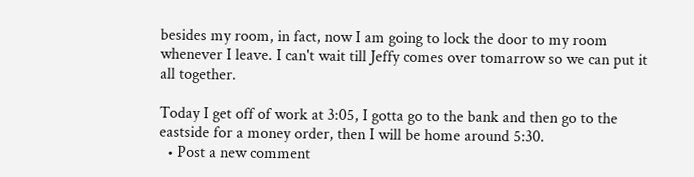besides my room, in fact, now I am going to lock the door to my room whenever I leave. I can't wait till Jeffy comes over tomarrow so we can put it all together.

Today I get off of work at 3:05, I gotta go to the bank and then go to the eastside for a money order, then I will be home around 5:30.
  • Post a new comment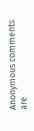Anonymous comments are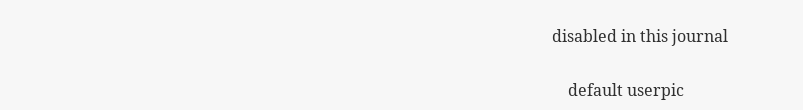disabled in this journal

    default userpic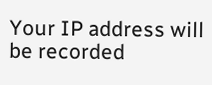Your IP address will be recorded